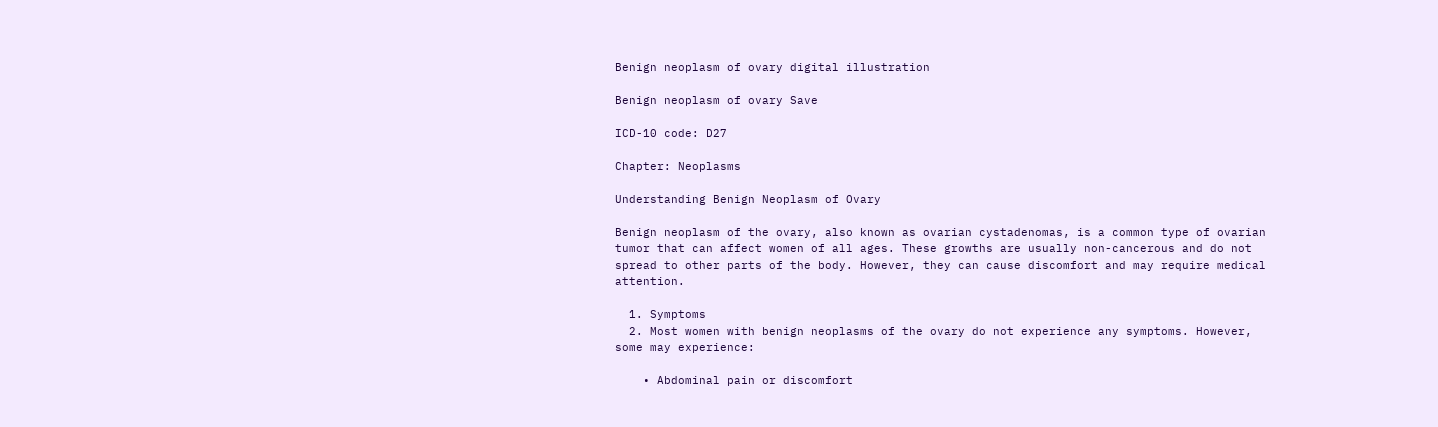Benign neoplasm of ovary digital illustration

Benign neoplasm of ovary Save

ICD-10 code: D27

Chapter: Neoplasms

Understanding Benign Neoplasm of Ovary

Benign neoplasm of the ovary, also known as ovarian cystadenomas, is a common type of ovarian tumor that can affect women of all ages. These growths are usually non-cancerous and do not spread to other parts of the body. However, they can cause discomfort and may require medical attention.

  1. Symptoms
  2. Most women with benign neoplasms of the ovary do not experience any symptoms. However, some may experience:

    • Abdominal pain or discomfort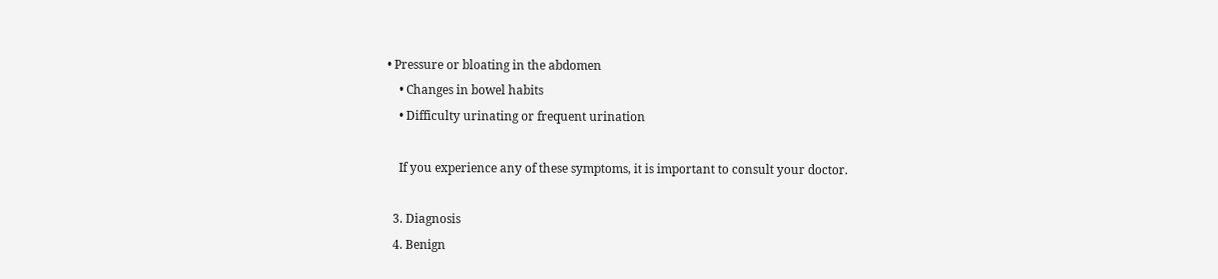• Pressure or bloating in the abdomen
    • Changes in bowel habits
    • Difficulty urinating or frequent urination

    If you experience any of these symptoms, it is important to consult your doctor.

  3. Diagnosis
  4. Benign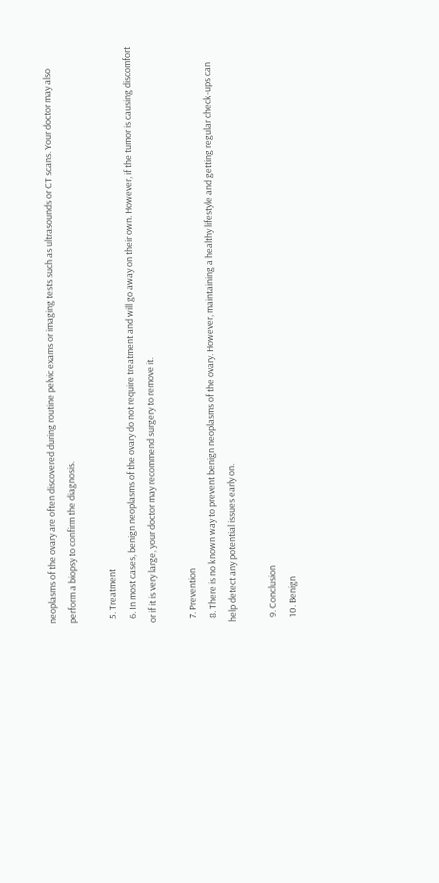neoplasms of the ovary are often discovered during routine pelvic exams or imaging tests such as ultrasounds or CT scans. Your doctor may also perform a biopsy to confirm the diagnosis.

  5. Treatment
  6. In most cases, benign neoplasms of the ovary do not require treatment and will go away on their own. However, if the tumor is causing discomfort or if it is very large, your doctor may recommend surgery to remove it.

  7. Prevention
  8. There is no known way to prevent benign neoplasms of the ovary. However, maintaining a healthy lifestyle and getting regular check-ups can help detect any potential issues early on.

  9. Conclusion
  10. Benign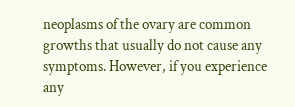neoplasms of the ovary are common growths that usually do not cause any symptoms. However, if you experience any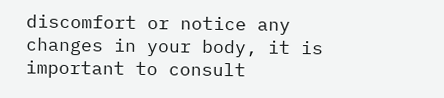discomfort or notice any changes in your body, it is important to consult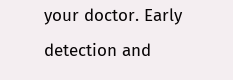your doctor. Early detection and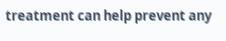treatment can help prevent any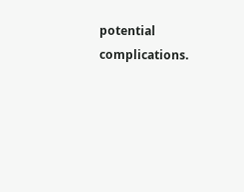potential complications.